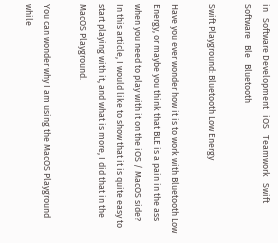in   Software Development   iOS   Teamwork   Swift   Software   Ble   Bluetooth

Swift Playground: Bluetooth Low Energy

Have you ever wonder how it is to work with Bluetooth Low Energy, or maybe you think that BLE is a pain in the ass when you need to play with it on the iOS / MacOS side?
In this article, I would like to show that it is quite easy to start playing with it, and what is more, I did that in the MacOS Playground.

You can wonder why I am using the MacOS Playground while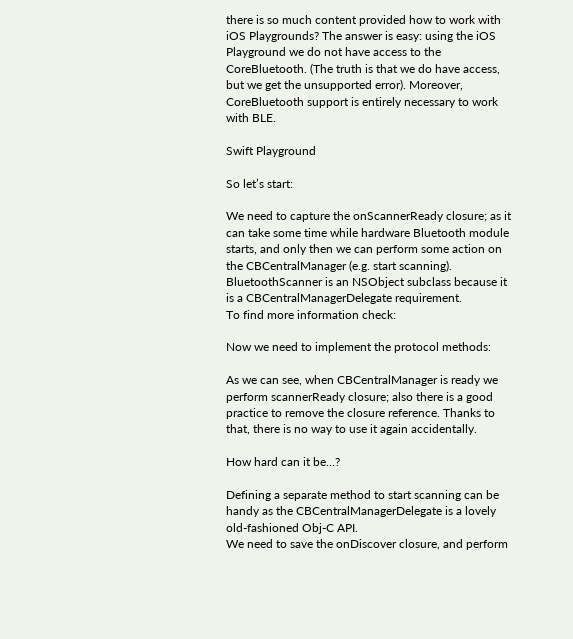there is so much content provided how to work with iOS Playgrounds? The answer is easy: using the iOS Playground we do not have access to the CoreBluetooth. (The truth is that we do have access, but we get the unsupported error). Moreover, CoreBluetooth support is entirely necessary to work with BLE.

Swift Playground

So let’s start:

We need to capture the onScannerReady closure; as it can take some time while hardware Bluetooth module starts, and only then we can perform some action on the CBCentralManager (e.g. start scanning).
BluetoothScanner is an NSObject subclass because it is a CBCentralManagerDelegate requirement.
To find more information check:

Now we need to implement the protocol methods:

As we can see, when CBCentralManager is ready we perform scannerReady closure; also there is a good practice to remove the closure reference. Thanks to that, there is no way to use it again accidentally.

How hard can it be…?

Defining a separate method to start scanning can be handy as the CBCentralManagerDelegate is a lovely old-fashioned Obj-C API.
We need to save the onDiscover closure, and perform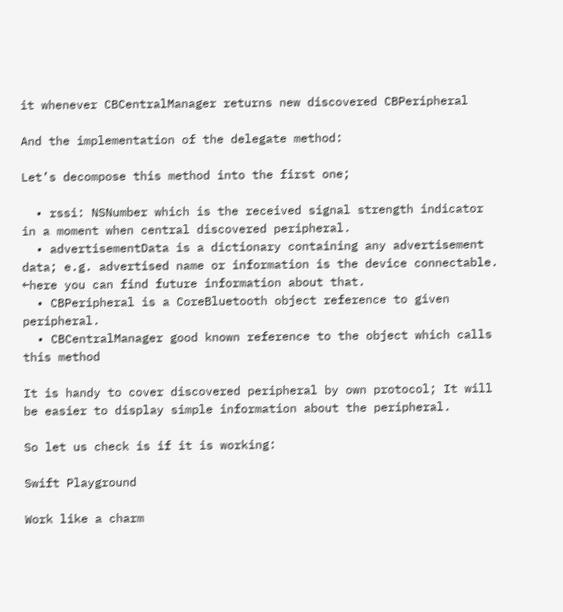it whenever CBCentralManager returns new discovered CBPeripheral

And the implementation of the delegate method:

Let’s decompose this method into the first one;

  • rssi: NSNumber which is the received signal strength indicator in a moment when central discovered peripheral.
  • advertisementData is a dictionary containing any advertisement data; e.g. advertised name or information is the device connectable. ←here you can find future information about that.
  • CBPeripheral is a CoreBluetooth object reference to given peripheral.
  • CBCentralManager good known reference to the object which calls this method

It is handy to cover discovered peripheral by own protocol; It will be easier to display simple information about the peripheral.

So let us check is if it is working:

Swift Playground

Work like a charm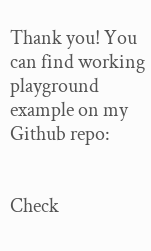Thank you! You can find working playground example on my Github repo:


Check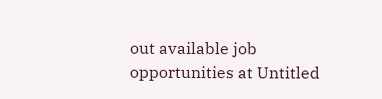out available job opportunities at Untitled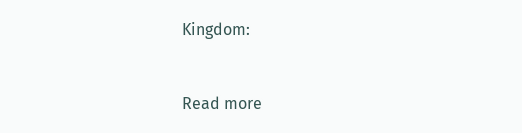Kingdom:


Read more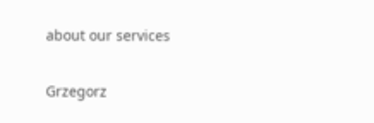about our services

Grzegorz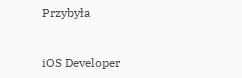Przybyła


iOS Developer